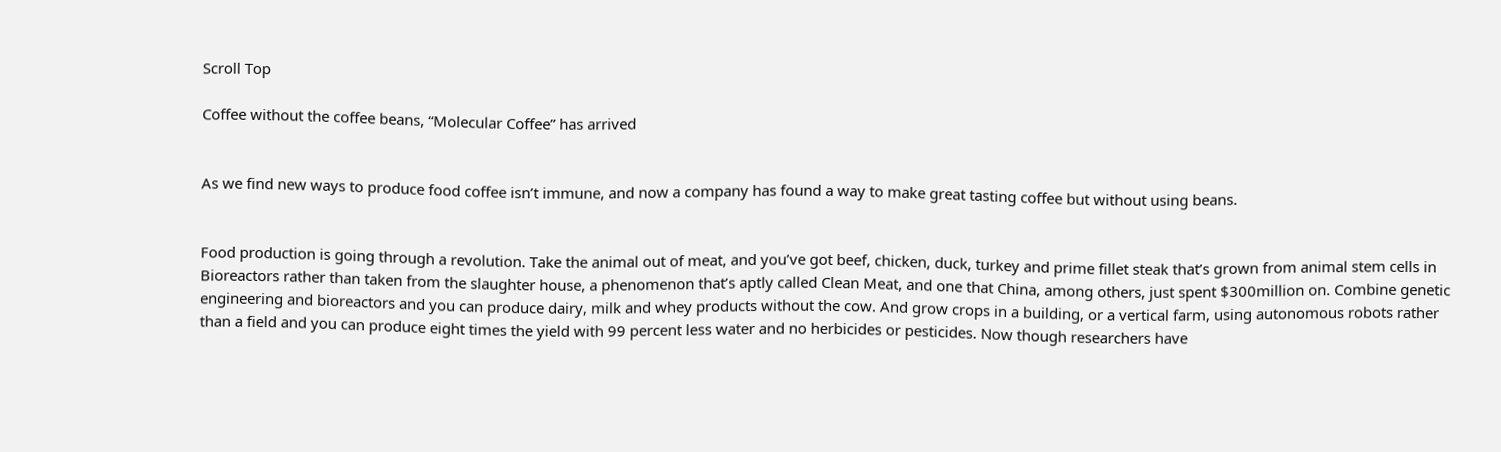Scroll Top

Coffee without the coffee beans, “Molecular Coffee” has arrived


As we find new ways to produce food coffee isn’t immune, and now a company has found a way to make great tasting coffee but without using beans.


Food production is going through a revolution. Take the animal out of meat, and you’ve got beef, chicken, duck, turkey and prime fillet steak that’s grown from animal stem cells in Bioreactors rather than taken from the slaughter house, a phenomenon that’s aptly called Clean Meat, and one that China, among others, just spent $300million on. Combine genetic engineering and bioreactors and you can produce dairy, milk and whey products without the cow. And grow crops in a building, or a vertical farm, using autonomous robots rather than a field and you can produce eight times the yield with 99 percent less water and no herbicides or pesticides. Now though researchers have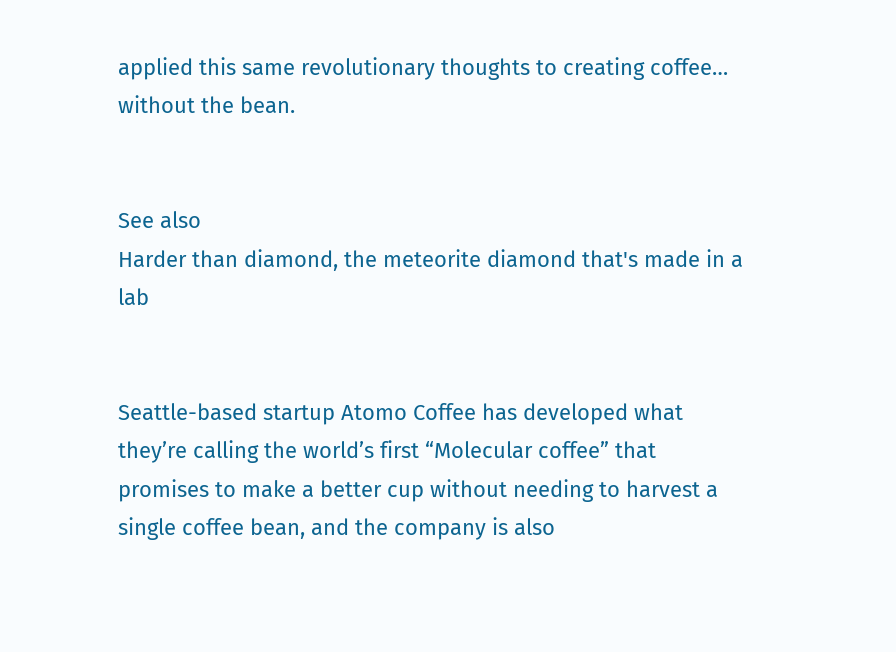applied this same revolutionary thoughts to creating coffee… without the bean.


See also
Harder than diamond, the meteorite diamond that's made in a lab


Seattle-based startup Atomo Coffee has developed what they’re calling the world’s first “Molecular coffee” that promises to make a better cup without needing to harvest a single coffee bean, and the company is also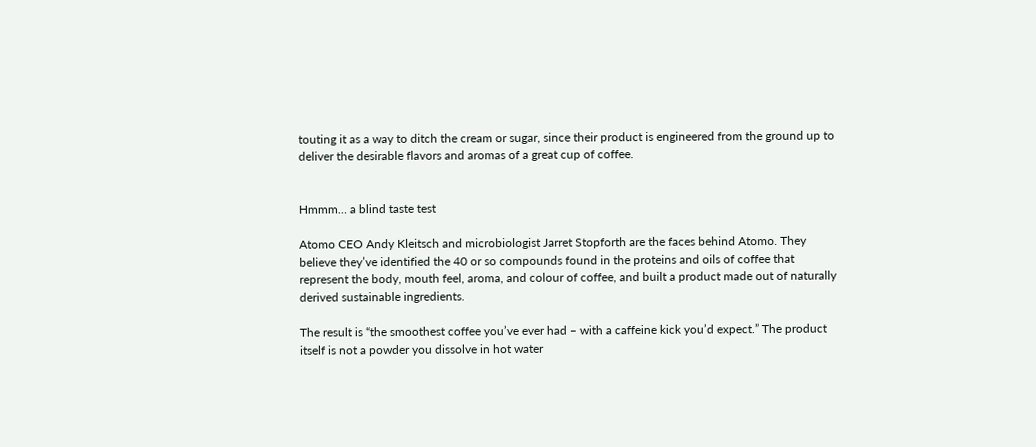touting it as a way to ditch the cream or sugar, since their product is engineered from the ground up to deliver the desirable flavors and aromas of a great cup of coffee.


Hmmm… a blind taste test

Atomo CEO Andy Kleitsch and microbiologist Jarret Stopforth are the faces behind Atomo. They believe they’ve identified the 40 or so compounds found in the proteins and oils of coffee that represent the body, mouth feel, aroma, and colour of coffee, and built a product made out of naturally derived sustainable ingredients.

The result is “the smoothest coffee you’ve ever had – with a caffeine kick you’d expect.” The product itself is not a powder you dissolve in hot water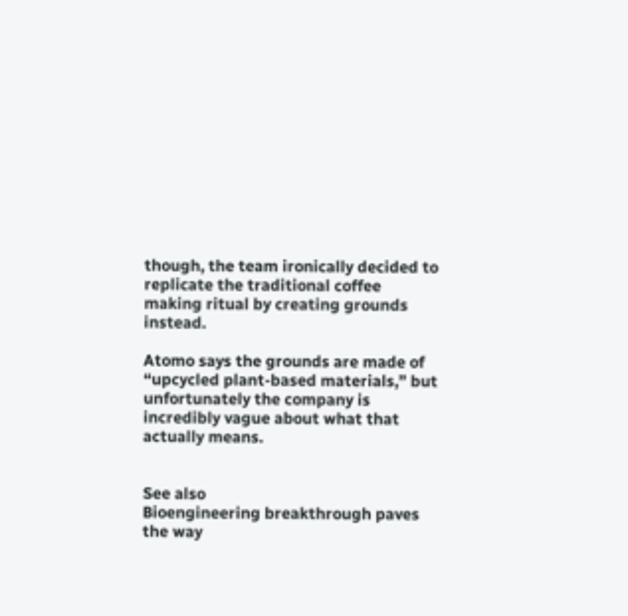though, the team ironically decided to replicate the traditional coffee making ritual by creating grounds instead.

Atomo says the grounds are made of “upcycled plant-based materials,” but unfortunately the company is incredibly vague about what that actually means.


See also
Bioengineering breakthrough paves the way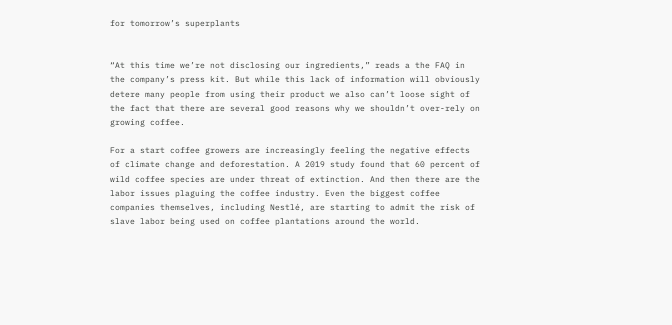for tomorrow’s superplants


“At this time we’re not disclosing our ingredients,” reads a the FAQ in the company’s press kit. But while this lack of information will obviously detere many people from using their product we also can’t loose sight of the fact that there are several good reasons why we shouldn’t over-rely on growing coffee.

For a start coffee growers are increasingly feeling the negative effects of climate change and deforestation. A 2019 study found that 60 percent of wild coffee species are under threat of extinction. And then there are the labor issues plaguing the coffee industry. Even the biggest coffee companies themselves, including Nestlé, are starting to admit the risk of slave labor being used on coffee plantations around the world.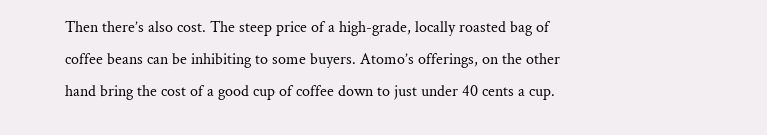Then there’s also cost. The steep price of a high-grade, locally roasted bag of coffee beans can be inhibiting to some buyers. Atomo’s offerings, on the other hand bring the cost of a good cup of coffee down to just under 40 cents a cup.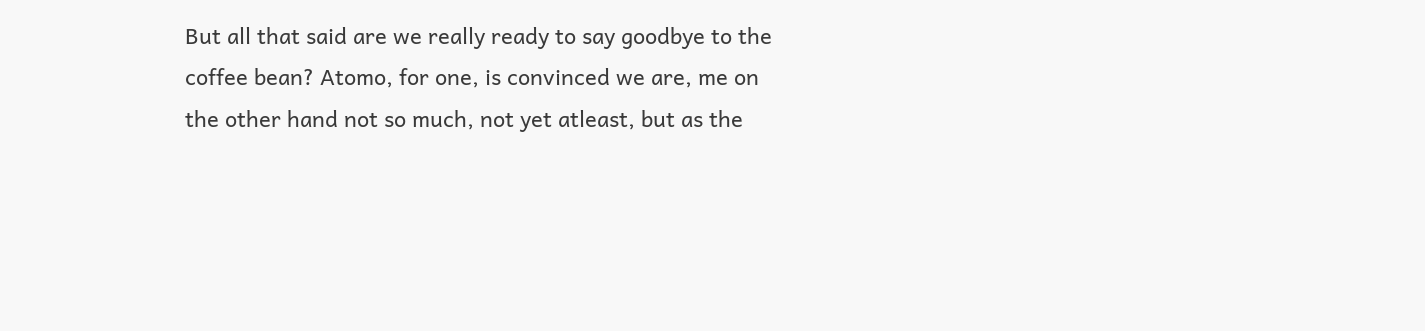But all that said are we really ready to say goodbye to the coffee bean? Atomo, for one, is convinced we are, me on the other hand not so much, not yet atleast, but as the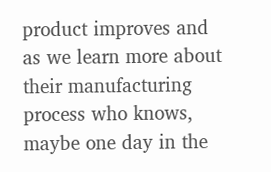product improves and as we learn more about their manufacturing process who knows, maybe one day in the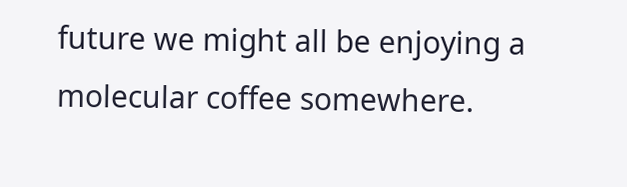future we might all be enjoying a molecular coffee somewhere.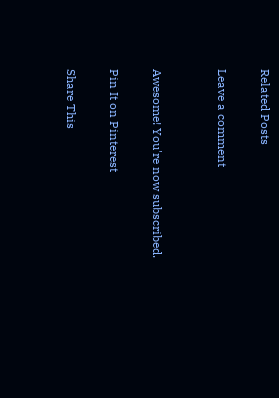Related Posts

Leave a comment


Awesome! You're now subscribed.

Pin It on Pinterest

Share This